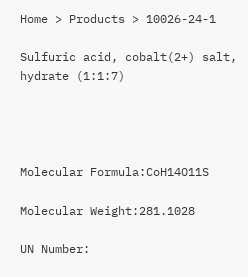Home > Products > 10026-24-1

Sulfuric acid, cobalt(2+) salt, hydrate (1:1:7)




Molecular Formula:CoH14O11S

Molecular Weight:281.1028

UN Number: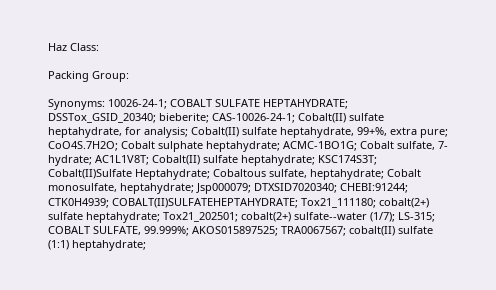Haz Class:

Packing Group:

Synonyms: 10026-24-1; COBALT SULFATE HEPTAHYDRATE; DSSTox_GSID_20340; bieberite; CAS-10026-24-1; Cobalt(II) sulfate heptahydrate, for analysis; Cobalt(II) sulfate heptahydrate, 99+%, extra pure; CoO4S.7H2O; Cobalt sulphate heptahydrate; ACMC-1BO1G; Cobalt sulfate, 7-hydrate; AC1L1V8T; Cobalt(II) sulfate heptahydrate; KSC174S3T; Cobalt(II)Sulfate Heptahydrate; Cobaltous sulfate, heptahydrate; Cobalt monosulfate, heptahydrate; Jsp000079; DTXSID7020340; CHEBI:91244; CTK0H4939; COBALT(II)SULFATEHEPTAHYDRATE; Tox21_111180; cobalt(2+) sulfate heptahydrate; Tox21_202501; cobalt(2+) sulfate--water (1/7); LS-315; COBALT SULFATE, 99.999%; AKOS015897525; TRA0067567; cobalt(II) sulfate (1:1) heptahydrate;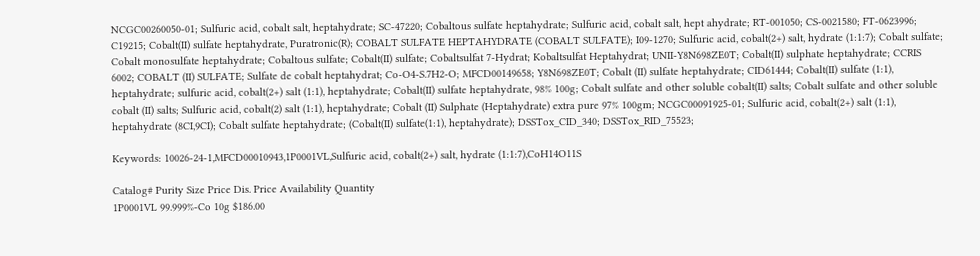NCGC00260050-01; Sulfuric acid, cobalt salt, heptahydrate; SC-47220; Cobaltous sulfate heptahydrate; Sulfuric acid, cobalt salt, hept ahydrate; RT-001050; CS-0021580; FT-0623996; C19215; Cobalt(II) sulfate heptahydrate, Puratronic(R); COBALT SULFATE HEPTAHYDRATE (COBALT SULFATE); I09-1270; Sulfuric acid, cobalt(2+) salt, hydrate (1:1:7); Cobalt sulfate; Cobalt monosulfate heptahydrate; Cobaltous sulfate; Cobalt(II) sulfate; Cobaltsulfat 7-Hydrat; Kobaltsulfat Heptahydrat; UNII-Y8N698ZE0T; Cobalt(II) sulphate heptahydrate; CCRIS 6002; COBALT (II) SULFATE; Sulfate de cobalt heptahydrat; Co-O4-S.7H2-O; MFCD00149658; Y8N698ZE0T; Cobalt (II) sulfate heptahydrate; CID61444; Cobalt(II) sulfate (1:1), heptahydrate; sulfuric acid, cobalt(2+) salt (1:1), heptahydrate; Cobalt(II) sulfate heptahydrate, 98% 100g; Cobalt sulfate and other soluble cobalt(II) salts; Cobalt sulfate and other soluble cobalt (II) salts; Sulfuric acid, cobalt(2) salt (1:1), heptahydrate; Cobalt (II) Sulphate (Heptahydrate) extra pure 97% 100gm; NCGC00091925-01; Sulfuric acid, cobalt(2+) salt (1:1), heptahydrate (8CI,9CI); Cobalt sulfate heptahydrate; (Cobalt(II) sulfate(1:1), heptahydrate); DSSTox_CID_340; DSSTox_RID_75523;

Keywords: 10026-24-1,MFCD00010943,1P0001VL,Sulfuric acid, cobalt(2+) salt, hydrate (1:1:7),CoH14O11S

Catalog# Purity Size Price Dis. Price Availability Quantity
1P0001VL 99.999%-Co 10g $186.00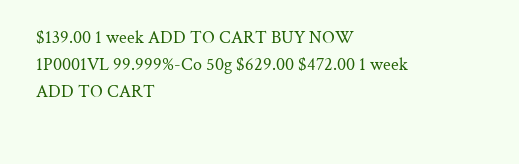$139.00 1 week ADD TO CART BUY NOW
1P0001VL 99.999%-Co 50g $629.00 $472.00 1 week ADD TO CART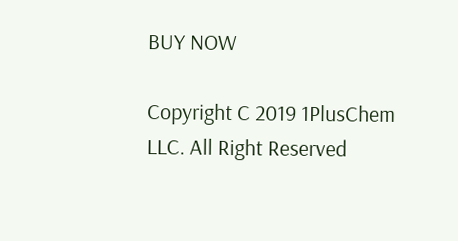BUY NOW

Copyright C 2019 1PlusChem LLC. All Right Reserved